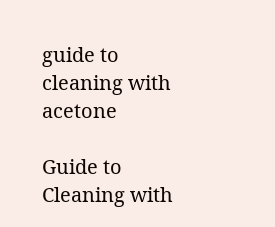guide to cleaning with acetone

Guide to Cleaning with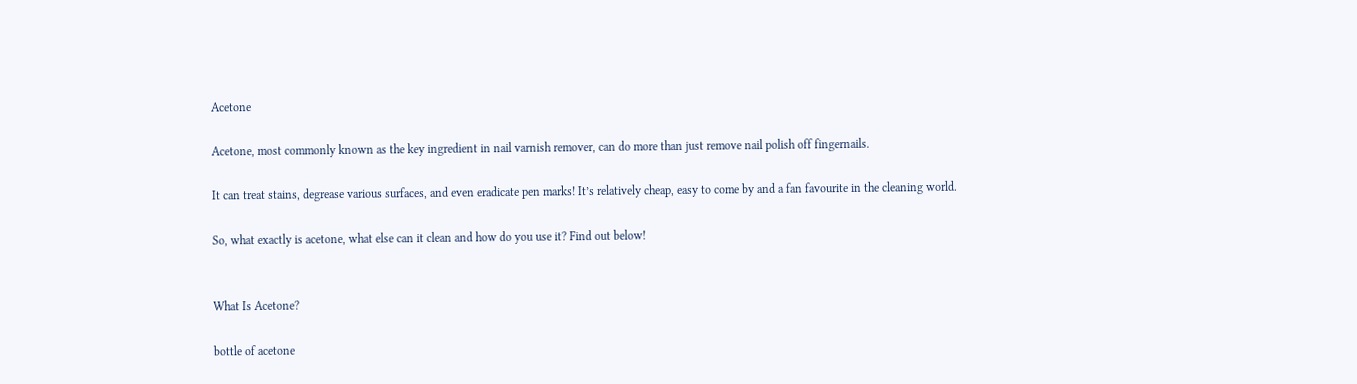Acetone

Acetone, most commonly known as the key ingredient in nail varnish remover, can do more than just remove nail polish off fingernails.

It can treat stains, degrease various surfaces, and even eradicate pen marks! It’s relatively cheap, easy to come by and a fan favourite in the cleaning world.

So, what exactly is acetone, what else can it clean and how do you use it? Find out below!


What Is Acetone?

bottle of acetone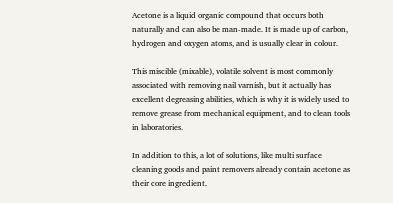Acetone is a liquid organic compound that occurs both naturally and can also be man-made. It is made up of carbon, hydrogen and oxygen atoms, and is usually clear in colour.

This miscible (mixable), volatile solvent is most commonly associated with removing nail varnish, but it actually has excellent degreasing abilities, which is why it is widely used to remove grease from mechanical equipment, and to clean tools in laboratories.

In addition to this, a lot of solutions, like multi surface cleaning goods and paint removers already contain acetone as their core ingredient.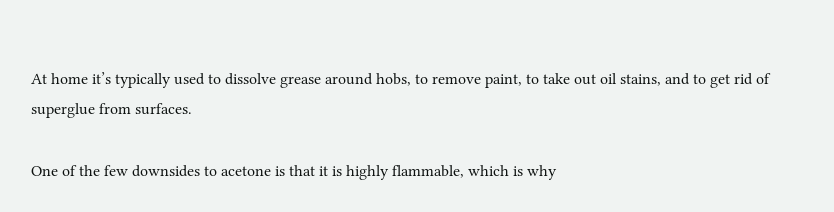At home it’s typically used to dissolve grease around hobs, to remove paint, to take out oil stains, and to get rid of superglue from surfaces.

One of the few downsides to acetone is that it is highly flammable, which is why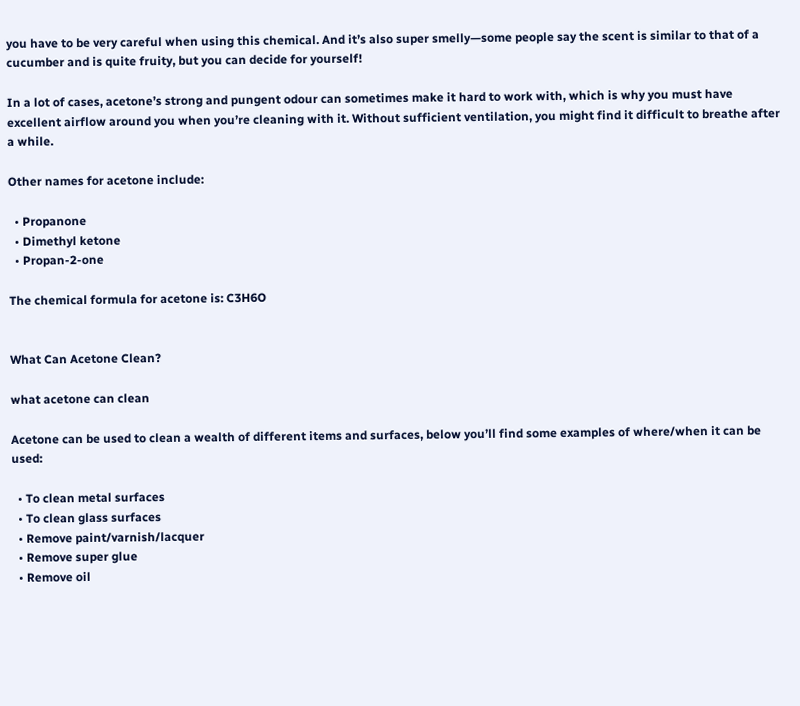you have to be very careful when using this chemical. And it’s also super smelly—some people say the scent is similar to that of a cucumber and is quite fruity, but you can decide for yourself!

In a lot of cases, acetone’s strong and pungent odour can sometimes make it hard to work with, which is why you must have excellent airflow around you when you’re cleaning with it. Without sufficient ventilation, you might find it difficult to breathe after a while.

Other names for acetone include:

  • Propanone
  • Dimethyl ketone
  • Propan-2-one

The chemical formula for acetone is: C3H6O


What Can Acetone Clean?

what acetone can clean

Acetone can be used to clean a wealth of different items and surfaces, below you’ll find some examples of where/when it can be used:

  • To clean metal surfaces
  • To clean glass surfaces
  • Remove paint/varnish/lacquer
  • Remove super glue
  • Remove oil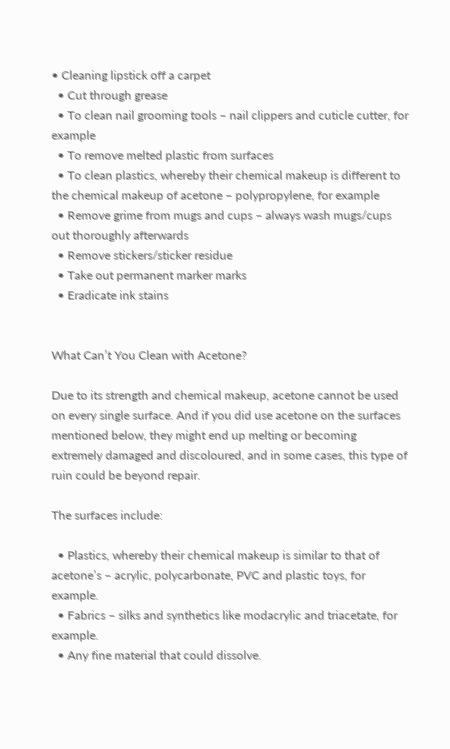• Cleaning lipstick off a carpet
  • Cut through grease
  • To clean nail grooming tools – nail clippers and cuticle cutter, for example
  • To remove melted plastic from surfaces
  • To clean plastics, whereby their chemical makeup is different to the chemical makeup of acetone – polypropylene, for example
  • Remove grime from mugs and cups – always wash mugs/cups out thoroughly afterwards
  • Remove stickers/sticker residue
  • Take out permanent marker marks
  • Eradicate ink stains


What Can’t You Clean with Acetone?

Due to its strength and chemical makeup, acetone cannot be used on every single surface. And if you did use acetone on the surfaces mentioned below, they might end up melting or becoming extremely damaged and discoloured, and in some cases, this type of ruin could be beyond repair.

The surfaces include:

  • Plastics, whereby their chemical makeup is similar to that of acetone’s – acrylic, polycarbonate, PVC and plastic toys, for example.
  • Fabrics – silks and synthetics like modacrylic and triacetate, for example.
  • Any fine material that could dissolve.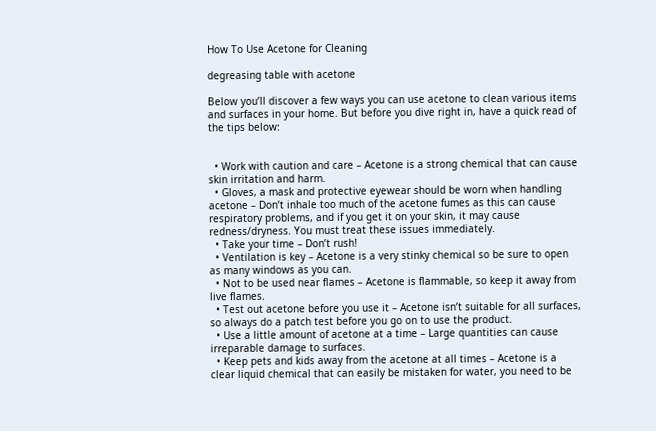How To Use Acetone for Cleaning

degreasing table with acetone

Below you’ll discover a few ways you can use acetone to clean various items and surfaces in your home. But before you dive right in, have a quick read of the tips below:


  • Work with caution and care – Acetone is a strong chemical that can cause skin irritation and harm.
  • Gloves, a mask and protective eyewear should be worn when handling acetone – Don’t inhale too much of the acetone fumes as this can cause respiratory problems, and if you get it on your skin, it may cause redness/dryness. You must treat these issues immediately.
  • Take your time – Don’t rush!
  • Ventilation is key – Acetone is a very stinky chemical so be sure to open as many windows as you can.
  • Not to be used near flames – Acetone is flammable, so keep it away from live flames.
  • Test out acetone before you use it – Acetone isn’t suitable for all surfaces, so always do a patch test before you go on to use the product.
  • Use a little amount of acetone at a time – Large quantities can cause irreparable damage to surfaces.
  • Keep pets and kids away from the acetone at all times – Acetone is a clear liquid chemical that can easily be mistaken for water, you need to be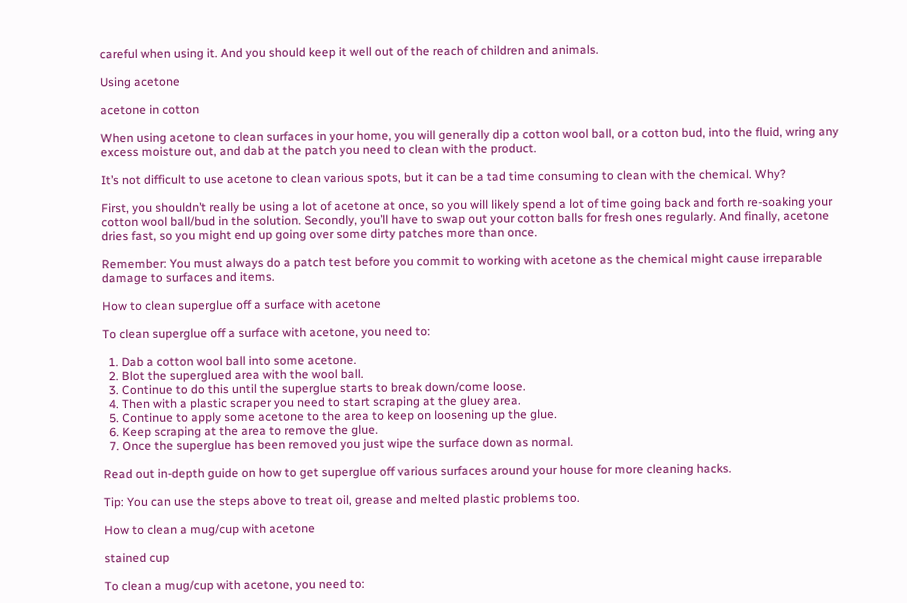careful when using it. And you should keep it well out of the reach of children and animals.

Using acetone

acetone in cotton

When using acetone to clean surfaces in your home, you will generally dip a cotton wool ball, or a cotton bud, into the fluid, wring any excess moisture out, and dab at the patch you need to clean with the product.

It’s not difficult to use acetone to clean various spots, but it can be a tad time consuming to clean with the chemical. Why?

First, you shouldn’t really be using a lot of acetone at once, so you will likely spend a lot of time going back and forth re-soaking your cotton wool ball/bud in the solution. Secondly, you’ll have to swap out your cotton balls for fresh ones regularly. And finally, acetone dries fast, so you might end up going over some dirty patches more than once.

Remember: You must always do a patch test before you commit to working with acetone as the chemical might cause irreparable damage to surfaces and items.

How to clean superglue off a surface with acetone

To clean superglue off a surface with acetone, you need to:

  1. Dab a cotton wool ball into some acetone.
  2. Blot the superglued area with the wool ball.
  3. Continue to do this until the superglue starts to break down/come loose.
  4. Then with a plastic scraper you need to start scraping at the gluey area.
  5. Continue to apply some acetone to the area to keep on loosening up the glue.
  6. Keep scraping at the area to remove the glue.
  7. Once the superglue has been removed you just wipe the surface down as normal.

Read out in-depth guide on how to get superglue off various surfaces around your house for more cleaning hacks.

Tip: You can use the steps above to treat oil, grease and melted plastic problems too.

How to clean a mug/cup with acetone

stained cup

To clean a mug/cup with acetone, you need to: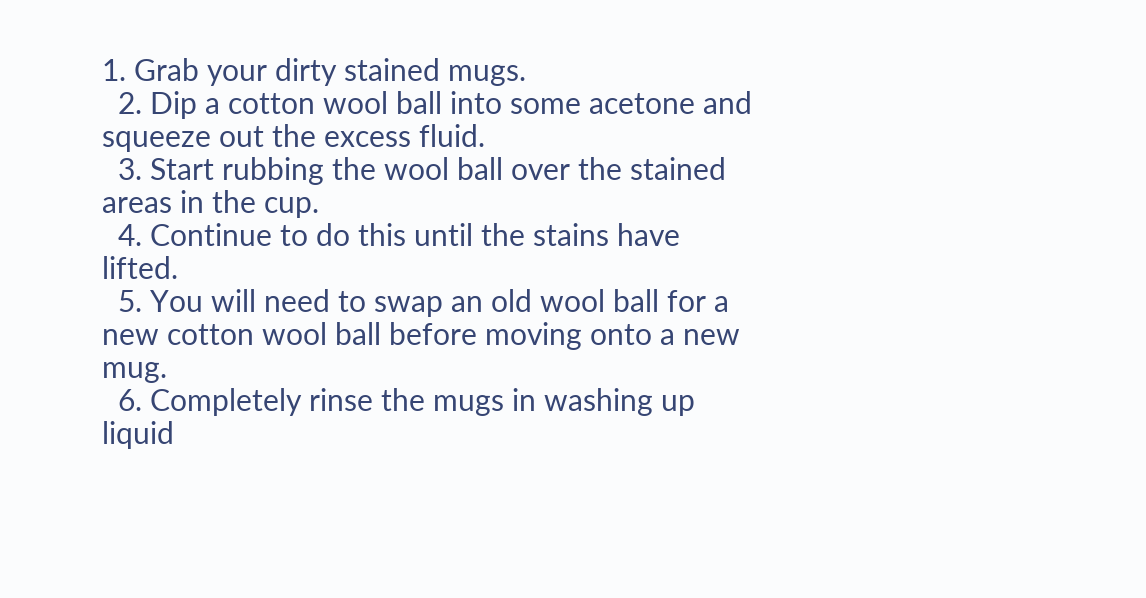1. Grab your dirty stained mugs.
  2. Dip a cotton wool ball into some acetone and squeeze out the excess fluid.
  3. Start rubbing the wool ball over the stained areas in the cup.
  4. Continue to do this until the stains have lifted.
  5. You will need to swap an old wool ball for a new cotton wool ball before moving onto a new mug.
  6. Completely rinse the mugs in washing up liquid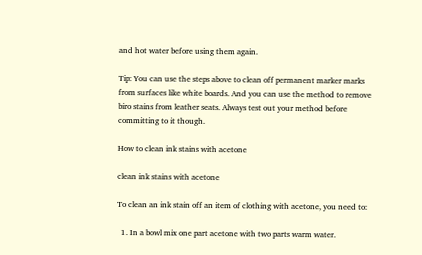and hot water before using them again.

Tip: You can use the steps above to clean off permanent marker marks from surfaces like white boards. And you can use the method to remove biro stains from leather seats. Always test out your method before committing to it though.

How to clean ink stains with acetone

clean ink stains with acetone

To clean an ink stain off an item of clothing with acetone, you need to:

  1. In a bowl mix one part acetone with two parts warm water.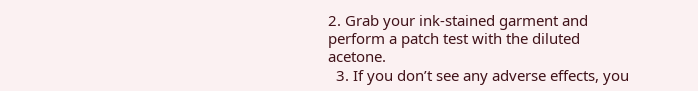2. Grab your ink-stained garment and perform a patch test with the diluted acetone.
  3. If you don’t see any adverse effects, you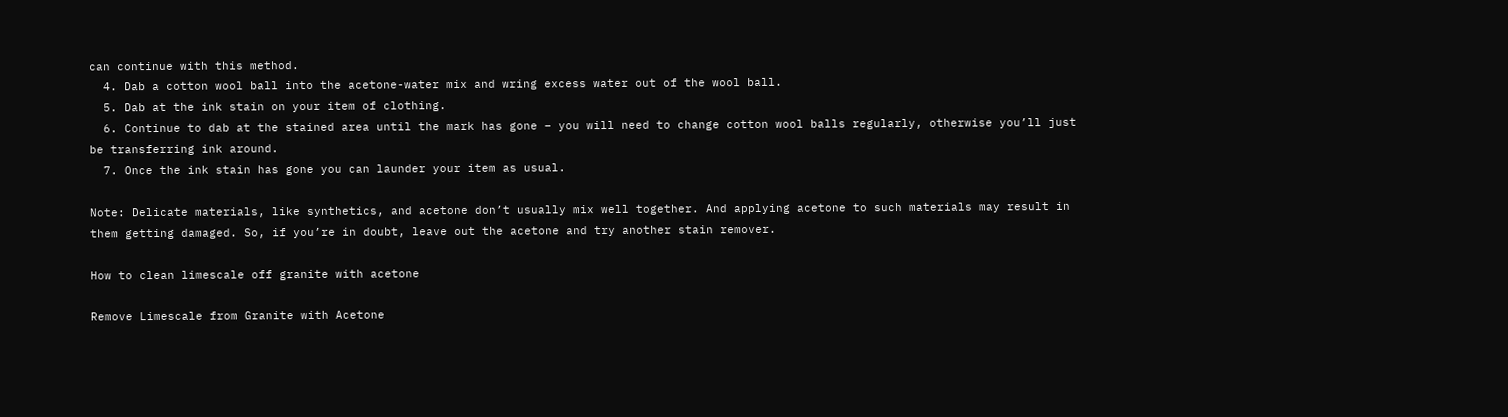can continue with this method.
  4. Dab a cotton wool ball into the acetone-water mix and wring excess water out of the wool ball.
  5. Dab at the ink stain on your item of clothing.
  6. Continue to dab at the stained area until the mark has gone – you will need to change cotton wool balls regularly, otherwise you’ll just be transferring ink around.
  7. Once the ink stain has gone you can launder your item as usual.

Note: Delicate materials, like synthetics, and acetone don’t usually mix well together. And applying acetone to such materials may result in them getting damaged. So, if you’re in doubt, leave out the acetone and try another stain remover.

How to clean limescale off granite with acetone

Remove Limescale from Granite with Acetone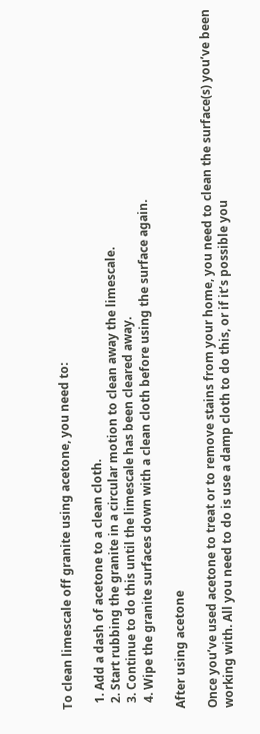To clean limescale off granite using acetone, you need to:

  1. Add a dash of acetone to a clean cloth.
  2. Start rubbing the granite in a circular motion to clean away the limescale.
  3. Continue to do this until the limescale has been cleared away.
  4. Wipe the granite surfaces down with a clean cloth before using the surface again.

After using acetone

Once you’ve used acetone to treat or to remove stains from your home, you need to clean the surface(s) you’ve been working with. All you need to do is use a damp cloth to do this, or if it’s possible you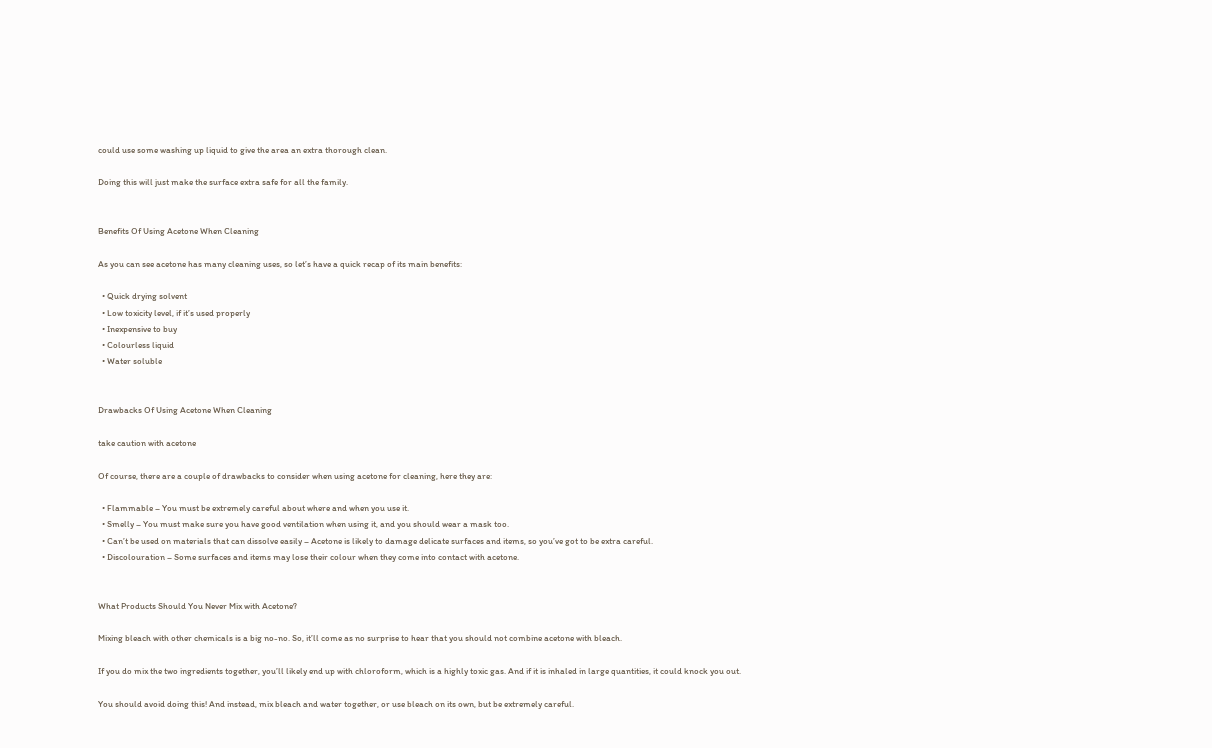could use some washing up liquid to give the area an extra thorough clean.

Doing this will just make the surface extra safe for all the family.


Benefits Of Using Acetone When Cleaning

As you can see acetone has many cleaning uses, so let’s have a quick recap of its main benefits:

  • Quick drying solvent
  • Low toxicity level, if it’s used properly
  • Inexpensive to buy
  • Colourless liquid
  • Water soluble


Drawbacks Of Using Acetone When Cleaning

take caution with acetone

Of course, there are a couple of drawbacks to consider when using acetone for cleaning, here they are:

  • Flammable – You must be extremely careful about where and when you use it.
  • Smelly – You must make sure you have good ventilation when using it, and you should wear a mask too.
  • Can’t be used on materials that can dissolve easily – Acetone is likely to damage delicate surfaces and items, so you’ve got to be extra careful.
  • Discolouration – Some surfaces and items may lose their colour when they come into contact with acetone.


What Products Should You Never Mix with Acetone?

Mixing bleach with other chemicals is a big no-no. So, it’ll come as no surprise to hear that you should not combine acetone with bleach.

If you do mix the two ingredients together, you’ll likely end up with chloroform, which is a highly toxic gas. And if it is inhaled in large quantities, it could knock you out.

You should avoid doing this! And instead, mix bleach and water together, or use bleach on its own, but be extremely careful.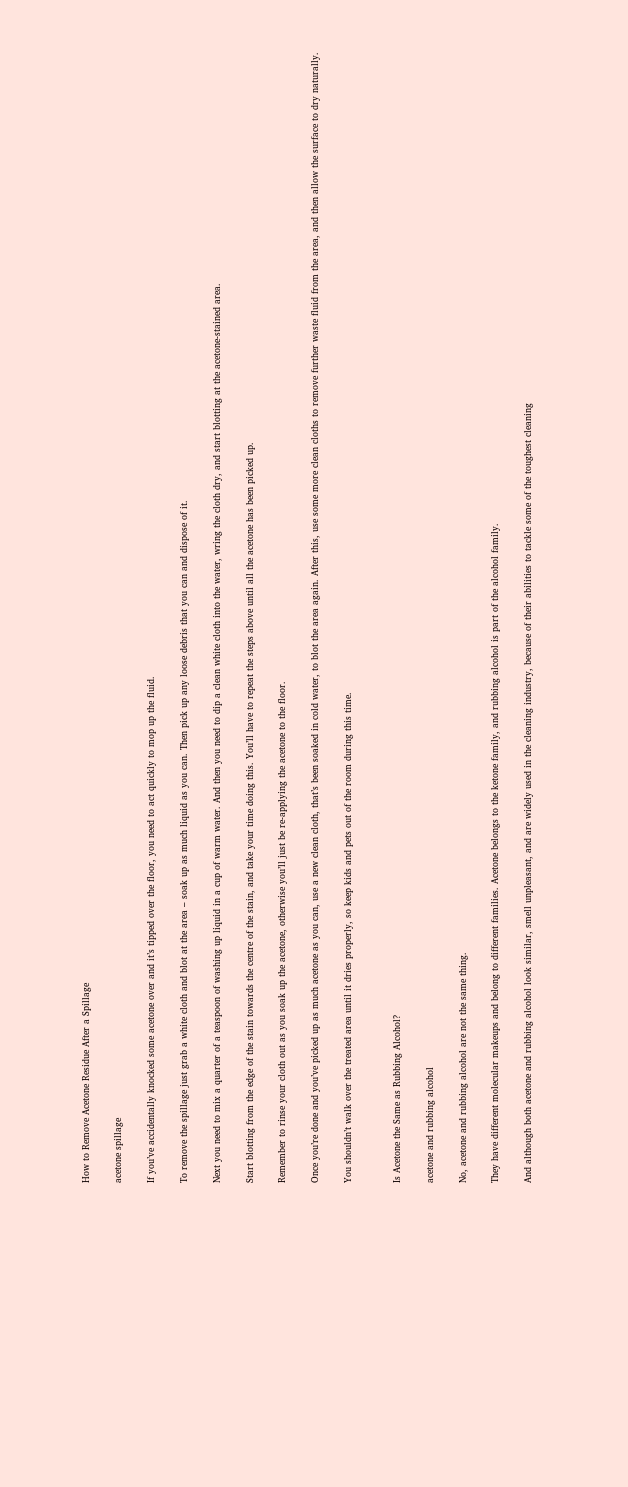How to Remove Acetone Residue After a Spillage

acetone spillage

If you’ve accidentally knocked some acetone over and it’s tipped over the floor, you need to act quickly to mop up the fluid.

To remove the spillage just grab a white cloth and blot at the area – soak up as much liquid as you can. Then pick up any loose debris that you can and dispose of it.

Next you need to mix a quarter of a teaspoon of washing up liquid in a cup of warm water. And then you need to dip a clean white cloth into the water, wring the cloth dry, and start blotting at the acetone-stained area.

Start blotting from the edge of the stain towards the centre of the stain, and take your time doing this. You’ll have to repeat the steps above until all the acetone has been picked up.

Remember to rinse your cloth out as you soak up the acetone, otherwise you’ll just be re-applying the acetone to the floor.

Once you’re done and you’ve picked up as much acetone as you can, use a new clean cloth, that’s been soaked in cold water, to blot the area again. After this, use some more clean cloths to remove further waste fluid from the area, and then allow the surface to dry naturally.

You shouldn’t walk over the treated area until it dries properly, so keep kids and pets out of the room during this time.


Is Acetone the Same as Rubbing Alcohol?

acetone and rubbing alcohol

No, acetone and rubbing alcohol are not the same thing.

They have different molecular makeups and belong to different families. Acetone belongs to the ketone family, and rubbing alcohol is part of the alcohol family.

And although both acetone and rubbing alcohol look similar, smell unpleasant, and are widely used in the cleaning industry, because of their abilities to tackle some of the toughest cleaning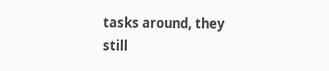tasks around, they still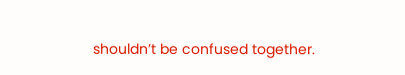shouldn’t be confused together.